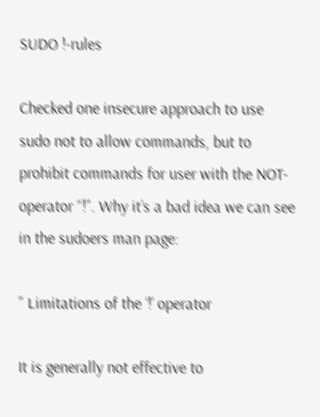SUDO !-rules

Checked one insecure approach to use sudo not to allow commands, but to prohibit commands for user with the NOT-operator “!”. Why it’s a bad idea we can see in the sudoers man page:

” Limitations of the ‘!’ operator

It is generally not effective to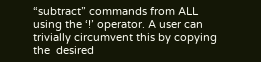“subtract” commands from ALL using the ‘!’ operator. A user can trivially circumvent this by copying the  desired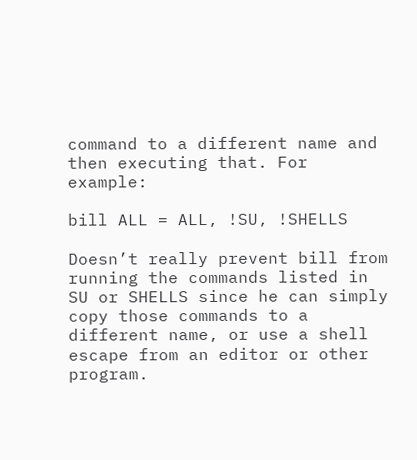command to a different name and then executing that. For example:

bill ALL = ALL, !SU, !SHELLS

Doesn’t really prevent bill from running the commands listed in SU or SHELLS since he can simply copy those commands to a different name, or use a shell escape from an editor or other program.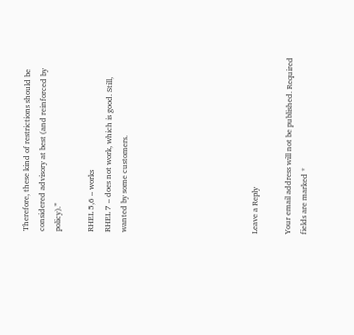Therefore, these kind of restrictions should be considered advisory at best (and reinforced by policy).”

RHEL 5,6 – works
RHEL 7 – does not work, which is good. Still, wanted by some customers.







Leave a Reply

Your email address will not be published. Required fields are marked *